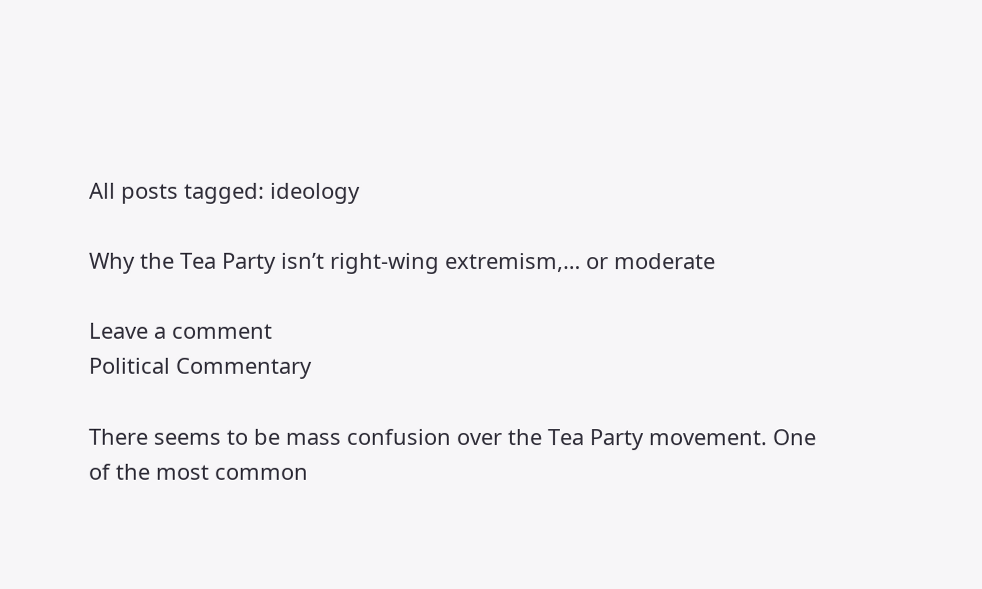All posts tagged: ideology

Why the Tea Party isn’t right-wing extremism,… or moderate

Leave a comment
Political Commentary

There seems to be mass confusion over the Tea Party movement. One of the most common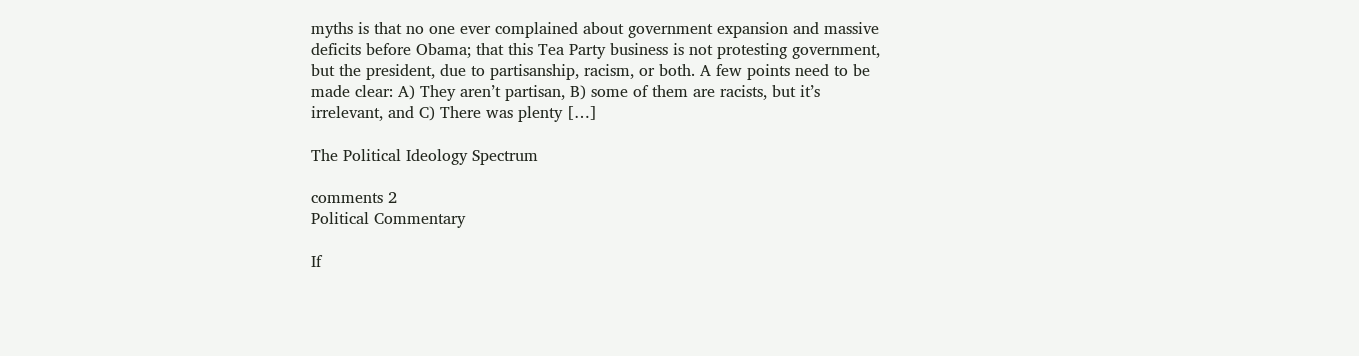myths is that no one ever complained about government expansion and massive deficits before Obama; that this Tea Party business is not protesting government, but the president, due to partisanship, racism, or both. A few points need to be made clear: A) They aren’t partisan, B) some of them are racists, but it’s irrelevant, and C) There was plenty […]

The Political Ideology Spectrum

comments 2
Political Commentary

If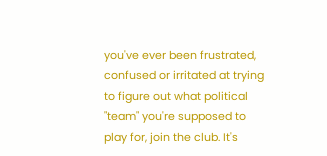you've ever been frustrated, confused or irritated at trying to figure out what political "team" you're supposed to play for, join the club. It's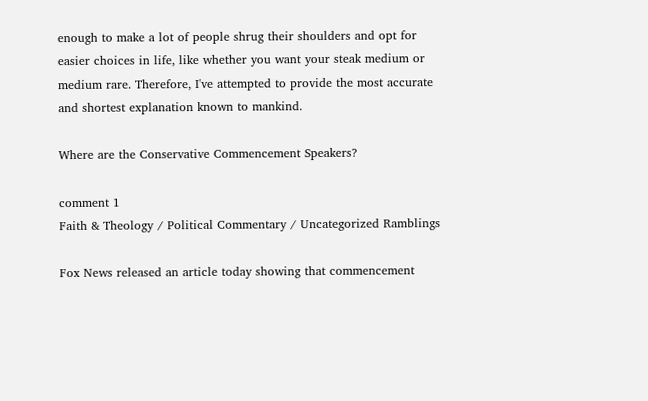enough to make a lot of people shrug their shoulders and opt for easier choices in life, like whether you want your steak medium or medium rare. Therefore, I've attempted to provide the most accurate and shortest explanation known to mankind.

Where are the Conservative Commencement Speakers?

comment 1
Faith & Theology / Political Commentary / Uncategorized Ramblings

Fox News released an article today showing that commencement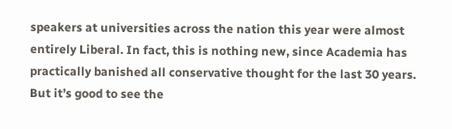speakers at universities across the nation this year were almost entirely Liberal. In fact, this is nothing new, since Academia has practically banished all conservative thought for the last 30 years. But it’s good to see the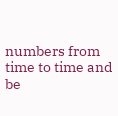numbers from time to time and be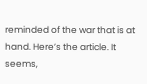reminded of the war that is at hand. Here’s the article. It seems,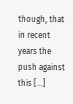though, that in recent years the push against this […]